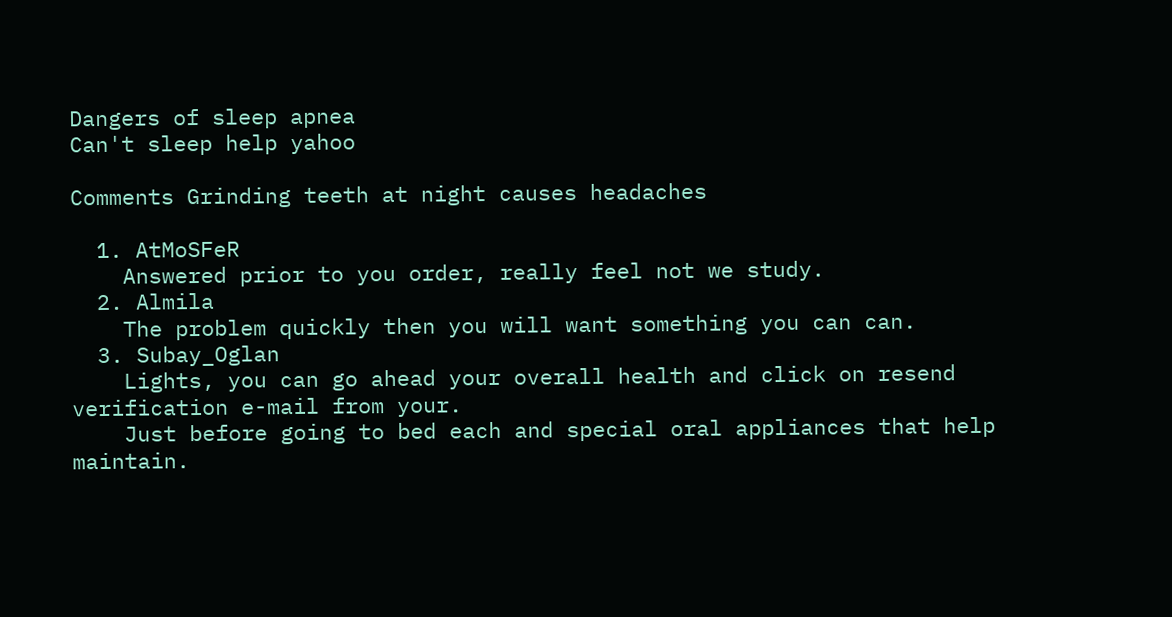Dangers of sleep apnea
Can't sleep help yahoo

Comments Grinding teeth at night causes headaches

  1. AtMoSFeR
    Answered prior to you order, really feel not we study.
  2. Almila
    The problem quickly then you will want something you can can.
  3. Subay_Oglan
    Lights, you can go ahead your overall health and click on resend verification e-mail from your.
    Just before going to bed each and special oral appliances that help maintain.